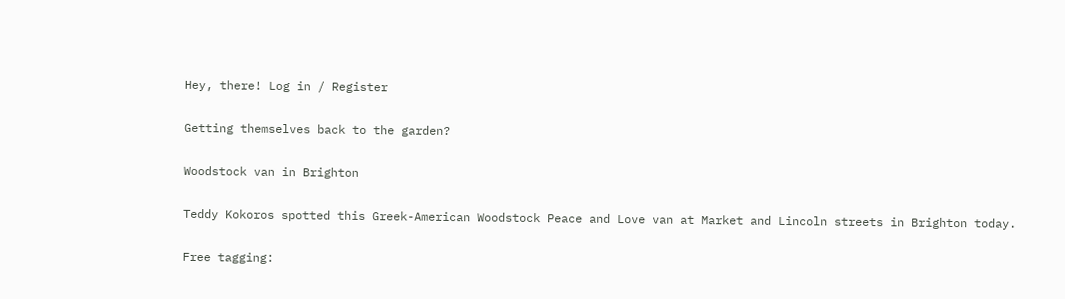Hey, there! Log in / Register

Getting themselves back to the garden?

Woodstock van in Brighton

Teddy Kokoros spotted this Greek-American Woodstock Peace and Love van at Market and Lincoln streets in Brighton today.

Free tagging: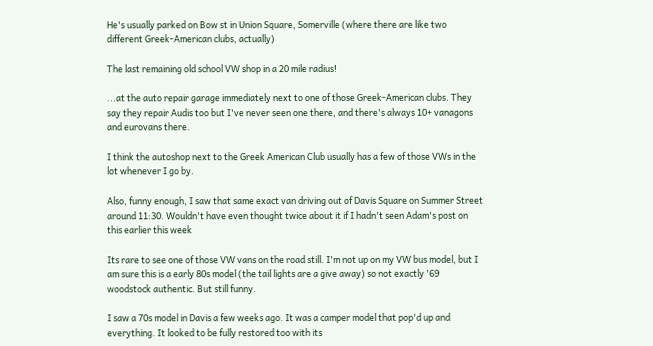He's usually parked on Bow st in Union Square, Somerville (where there are like two different Greek-American clubs, actually)

The last remaining old school VW shop in a 20 mile radius!

...at the auto repair garage immediately next to one of those Greek-American clubs. They say they repair Audis too but I've never seen one there, and there's always 10+ vanagons and eurovans there.

I think the autoshop next to the Greek American Club usually has a few of those VWs in the lot whenever I go by.

Also, funny enough, I saw that same exact van driving out of Davis Square on Summer Street around 11:30. Wouldn't have even thought twice about it if I hadn't seen Adam's post on this earlier this week

Its rare to see one of those VW vans on the road still. I'm not up on my VW bus model, but I am sure this is a early 80s model (the tail lights are a give away) so not exactly '69 woodstock authentic. But still funny.

I saw a 70s model in Davis a few weeks ago. It was a camper model that pop'd up and everything. It looked to be fully restored too with its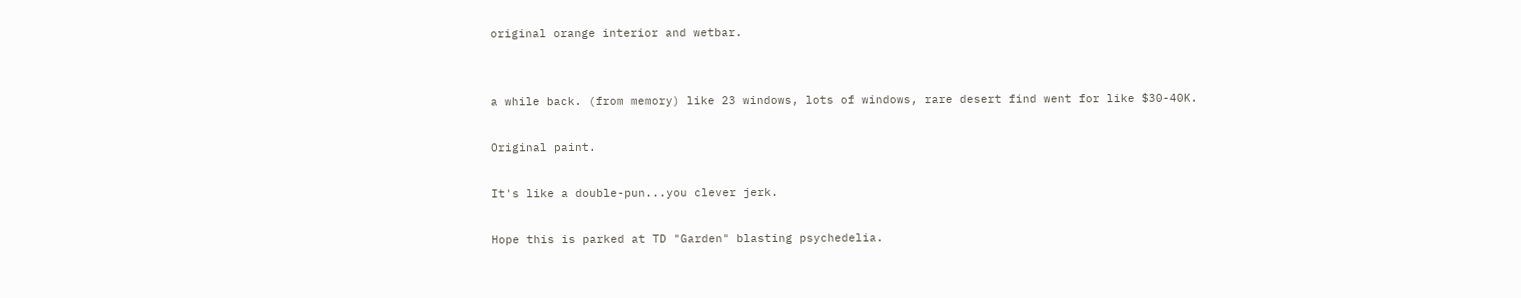original orange interior and wetbar.


a while back. (from memory) like 23 windows, lots of windows, rare desert find went for like $30-40K.

Original paint.

It's like a double-pun...you clever jerk.

Hope this is parked at TD "Garden" blasting psychedelia.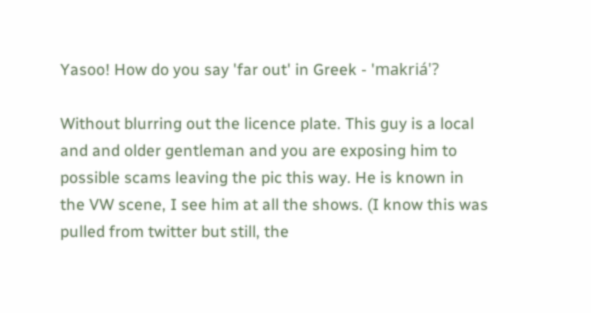Yasoo! How do you say 'far out' in Greek - 'makriá'?

Without blurring out the licence plate. This guy is a local and and older gentleman and you are exposing him to possible scams leaving the pic this way. He is known in the VW scene, I see him at all the shows. (I know this was pulled from twitter but still, the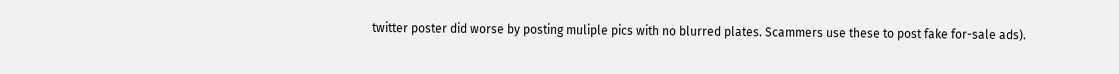twitter poster did worse by posting muliple pics with no blurred plates. Scammers use these to post fake for-sale ads).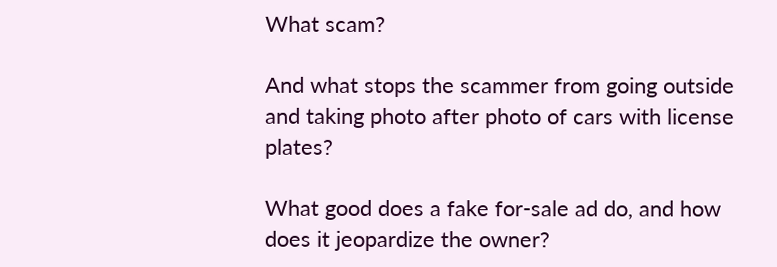What scam?

And what stops the scammer from going outside and taking photo after photo of cars with license plates?

What good does a fake for-sale ad do, and how does it jeopardize the owner?